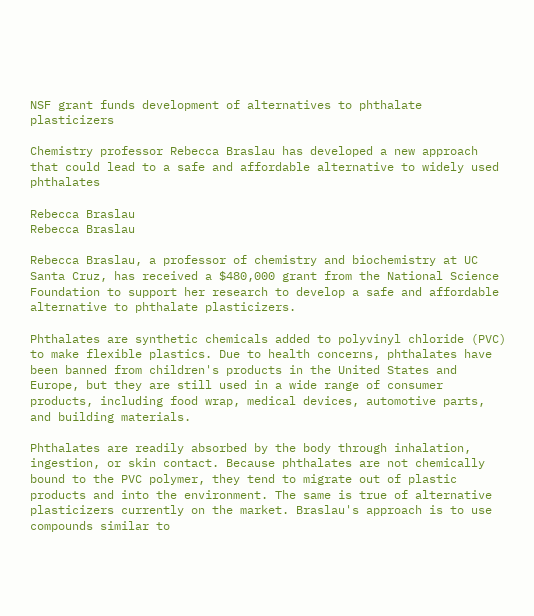NSF grant funds development of alternatives to phthalate plasticizers

Chemistry professor Rebecca Braslau has developed a new approach that could lead to a safe and affordable alternative to widely used phthalates

Rebecca Braslau
Rebecca Braslau

Rebecca Braslau, a professor of chemistry and biochemistry at UC Santa Cruz, has received a $480,000 grant from the National Science Foundation to support her research to develop a safe and affordable alternative to phthalate plasticizers.

Phthalates are synthetic chemicals added to polyvinyl chloride (PVC) to make flexible plastics. Due to health concerns, phthalates have been banned from children's products in the United States and Europe, but they are still used in a wide range of consumer products, including food wrap, medical devices, automotive parts, and building materials.

Phthalates are readily absorbed by the body through inhalation, ingestion, or skin contact. Because phthalates are not chemically bound to the PVC polymer, they tend to migrate out of plastic products and into the environment. The same is true of alternative plasticizers currently on the market. Braslau's approach is to use compounds similar to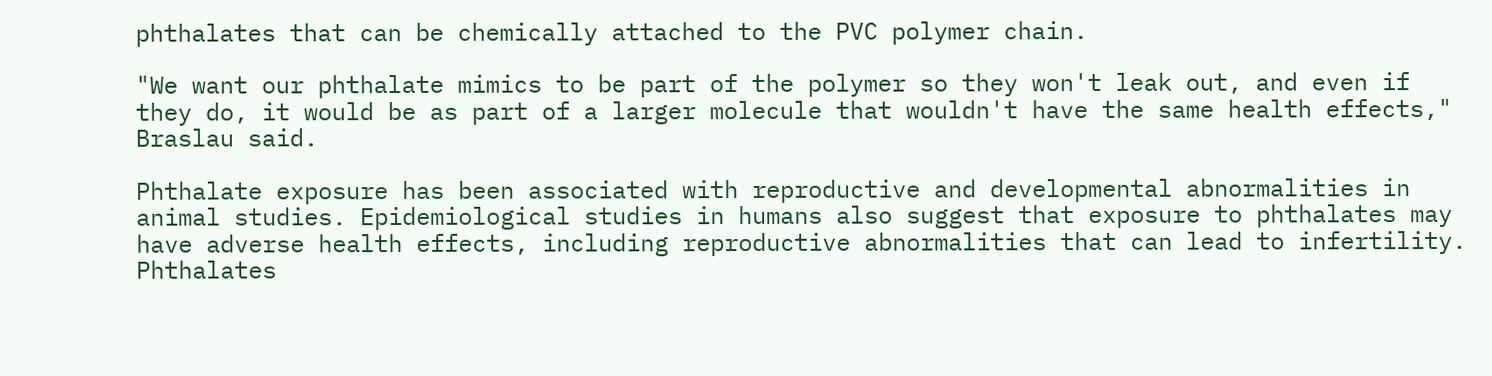phthalates that can be chemically attached to the PVC polymer chain.

"We want our phthalate mimics to be part of the polymer so they won't leak out, and even if they do, it would be as part of a larger molecule that wouldn't have the same health effects," Braslau said.

Phthalate exposure has been associated with reproductive and developmental abnormalities in animal studies. Epidemiological studies in humans also suggest that exposure to phthalates may have adverse health effects, including reproductive abnormalities that can lead to infertility. Phthalates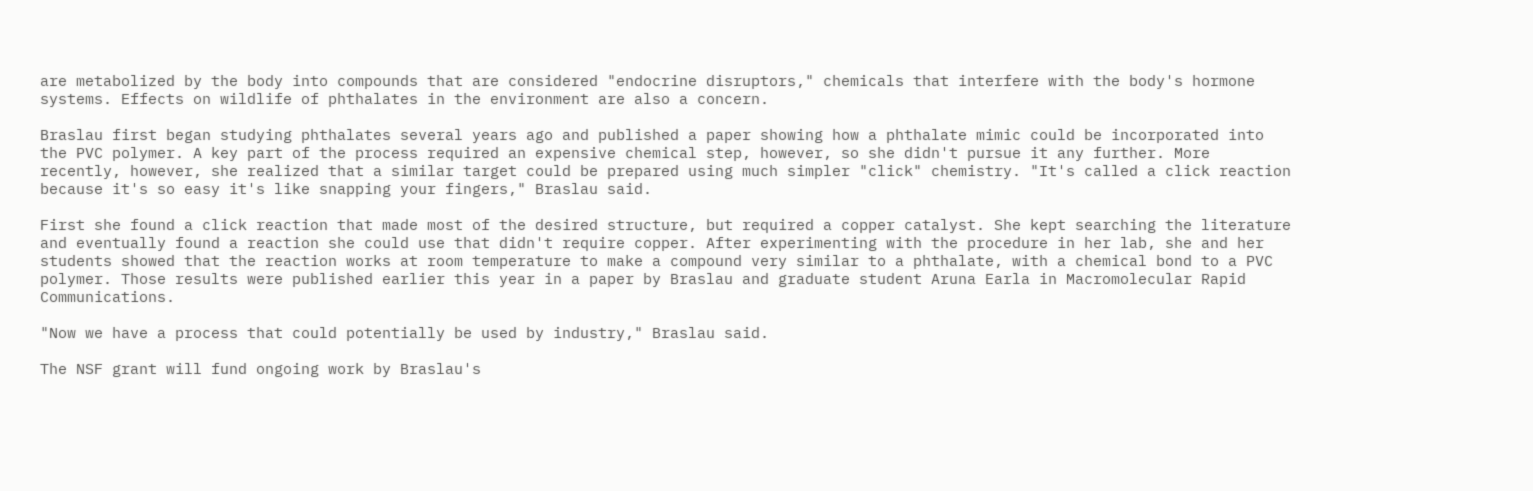are metabolized by the body into compounds that are considered "endocrine disruptors," chemicals that interfere with the body's hormone systems. Effects on wildlife of phthalates in the environment are also a concern.

Braslau first began studying phthalates several years ago and published a paper showing how a phthalate mimic could be incorporated into the PVC polymer. A key part of the process required an expensive chemical step, however, so she didn't pursue it any further. More recently, however, she realized that a similar target could be prepared using much simpler "click" chemistry. "It's called a click reaction because it's so easy it's like snapping your fingers," Braslau said.

First she found a click reaction that made most of the desired structure, but required a copper catalyst. She kept searching the literature and eventually found a reaction she could use that didn't require copper. After experimenting with the procedure in her lab, she and her students showed that the reaction works at room temperature to make a compound very similar to a phthalate, with a chemical bond to a PVC polymer. Those results were published earlier this year in a paper by Braslau and graduate student Aruna Earla in Macromolecular Rapid Communications.

"Now we have a process that could potentially be used by industry," Braslau said.

The NSF grant will fund ongoing work by Braslau's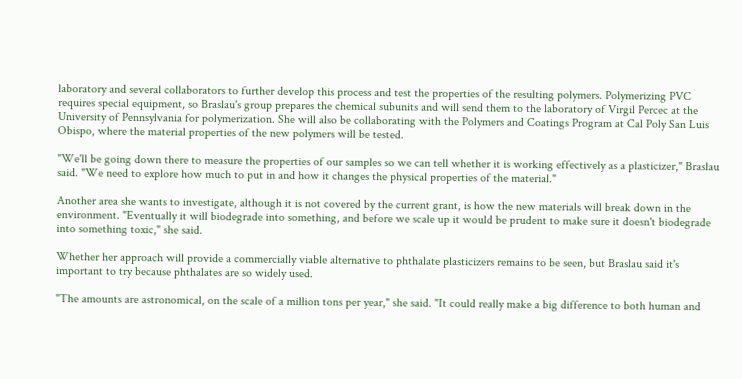laboratory and several collaborators to further develop this process and test the properties of the resulting polymers. Polymerizing PVC requires special equipment, so Braslau's group prepares the chemical subunits and will send them to the laboratory of Virgil Percec at the University of Pennsylvania for polymerization. She will also be collaborating with the Polymers and Coatings Program at Cal Poly San Luis Obispo, where the material properties of the new polymers will be tested.

"We'll be going down there to measure the properties of our samples so we can tell whether it is working effectively as a plasticizer," Braslau said. "We need to explore how much to put in and how it changes the physical properties of the material."

Another area she wants to investigate, although it is not covered by the current grant, is how the new materials will break down in the environment. "Eventually it will biodegrade into something, and before we scale up it would be prudent to make sure it doesn't biodegrade into something toxic," she said.

Whether her approach will provide a commercially viable alternative to phthalate plasticizers remains to be seen, but Braslau said it's important to try because phthalates are so widely used.

"The amounts are astronomical, on the scale of a million tons per year," she said. "It could really make a big difference to both human and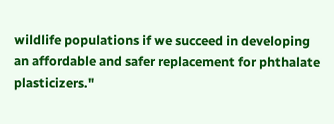wildlife populations if we succeed in developing an affordable and safer replacement for phthalate plasticizers."